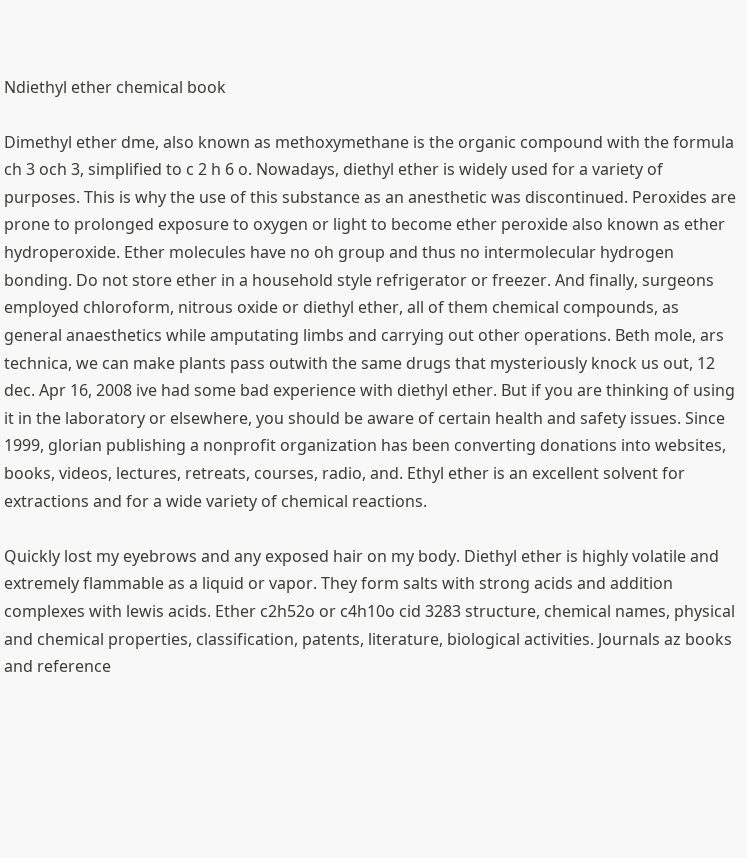Ndiethyl ether chemical book

Dimethyl ether dme, also known as methoxymethane is the organic compound with the formula ch 3 och 3, simplified to c 2 h 6 o. Nowadays, diethyl ether is widely used for a variety of purposes. This is why the use of this substance as an anesthetic was discontinued. Peroxides are prone to prolonged exposure to oxygen or light to become ether peroxide also known as ether hydroperoxide. Ether molecules have no oh group and thus no intermolecular hydrogen bonding. Do not store ether in a household style refrigerator or freezer. And finally, surgeons employed chloroform, nitrous oxide or diethyl ether, all of them chemical compounds, as general anaesthetics while amputating limbs and carrying out other operations. Beth mole, ars technica, we can make plants pass outwith the same drugs that mysteriously knock us out, 12 dec. Apr 16, 2008 ive had some bad experience with diethyl ether. But if you are thinking of using it in the laboratory or elsewhere, you should be aware of certain health and safety issues. Since 1999, glorian publishing a nonprofit organization has been converting donations into websites, books, videos, lectures, retreats, courses, radio, and. Ethyl ether is an excellent solvent for extractions and for a wide variety of chemical reactions.

Quickly lost my eyebrows and any exposed hair on my body. Diethyl ether is highly volatile and extremely flammable as a liquid or vapor. They form salts with strong acids and addition complexes with lewis acids. Ether c2h52o or c4h10o cid 3283 structure, chemical names, physical and chemical properties, classification, patents, literature, biological activities. Journals az books and reference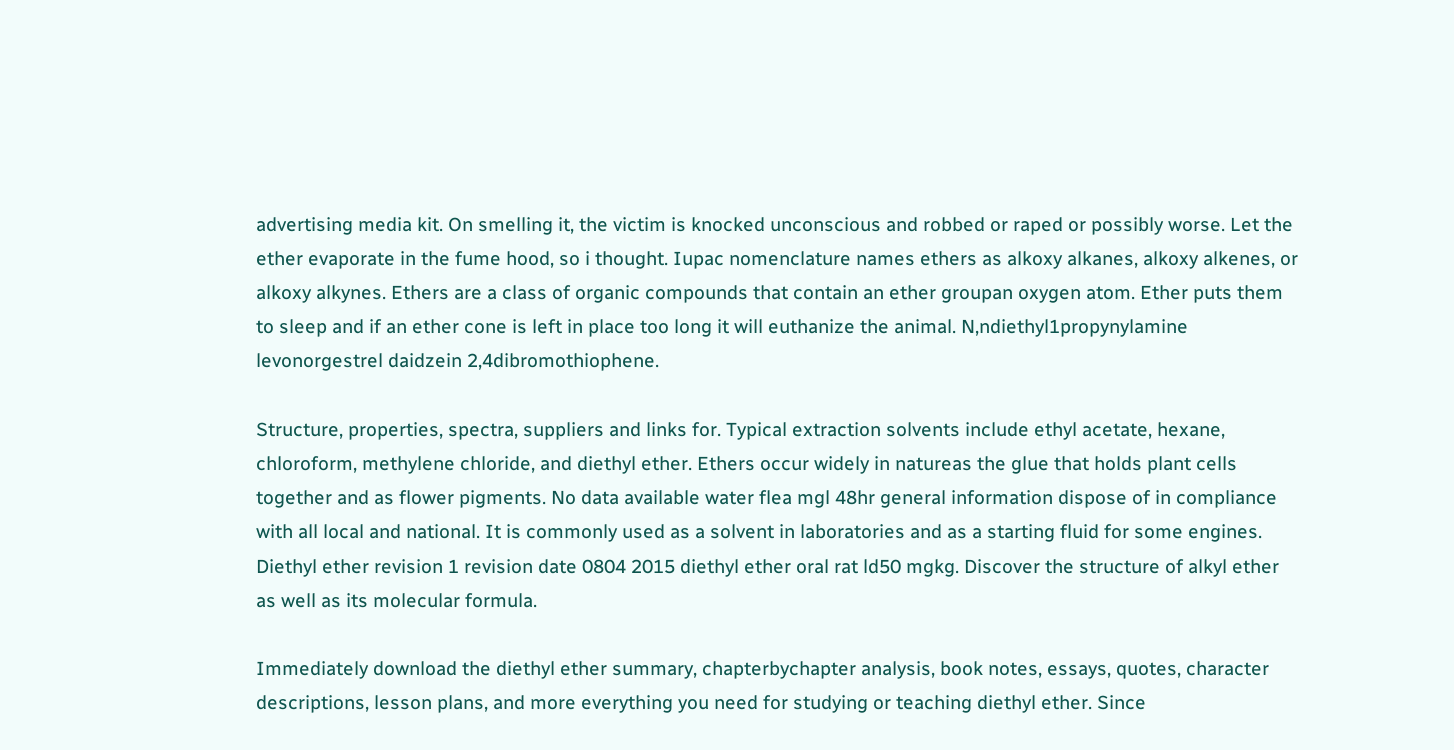advertising media kit. On smelling it, the victim is knocked unconscious and robbed or raped or possibly worse. Let the ether evaporate in the fume hood, so i thought. Iupac nomenclature names ethers as alkoxy alkanes, alkoxy alkenes, or alkoxy alkynes. Ethers are a class of organic compounds that contain an ether groupan oxygen atom. Ether puts them to sleep and if an ether cone is left in place too long it will euthanize the animal. N,ndiethyl1propynylamine levonorgestrel daidzein 2,4dibromothiophene.

Structure, properties, spectra, suppliers and links for. Typical extraction solvents include ethyl acetate, hexane, chloroform, methylene chloride, and diethyl ether. Ethers occur widely in natureas the glue that holds plant cells together and as flower pigments. No data available water flea mgl 48hr general information dispose of in compliance with all local and national. It is commonly used as a solvent in laboratories and as a starting fluid for some engines. Diethyl ether revision 1 revision date 0804 2015 diethyl ether oral rat ld50 mgkg. Discover the structure of alkyl ether as well as its molecular formula.

Immediately download the diethyl ether summary, chapterbychapter analysis, book notes, essays, quotes, character descriptions, lesson plans, and more everything you need for studying or teaching diethyl ether. Since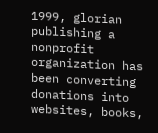1999, glorian publishing a nonprofit organization has been converting donations into websites, books,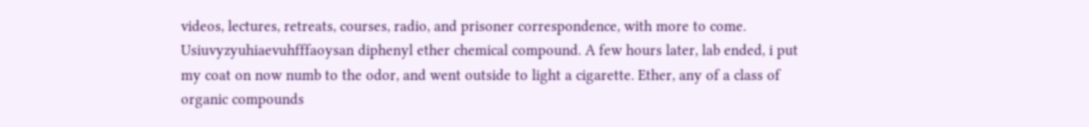videos, lectures, retreats, courses, radio, and prisoner correspondence, with more to come. Usiuvyzyuhiaevuhfffaoysan diphenyl ether chemical compound. A few hours later, lab ended, i put my coat on now numb to the odor, and went outside to light a cigarette. Ether, any of a class of organic compounds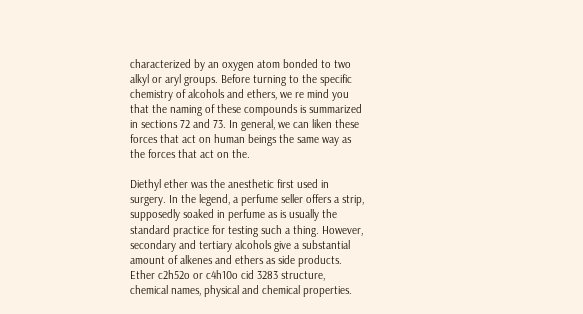characterized by an oxygen atom bonded to two alkyl or aryl groups. Before turning to the specific chemistry of alcohols and ethers, we re mind you that the naming of these compounds is summarized in sections 72 and 73. In general, we can liken these forces that act on human beings the same way as the forces that act on the.

Diethyl ether was the anesthetic first used in surgery. In the legend, a perfume seller offers a strip, supposedly soaked in perfume as is usually the standard practice for testing such a thing. However, secondary and tertiary alcohols give a substantial amount of alkenes and ethers as side products. Ether c2h52o or c4h10o cid 3283 structure, chemical names, physical and chemical properties.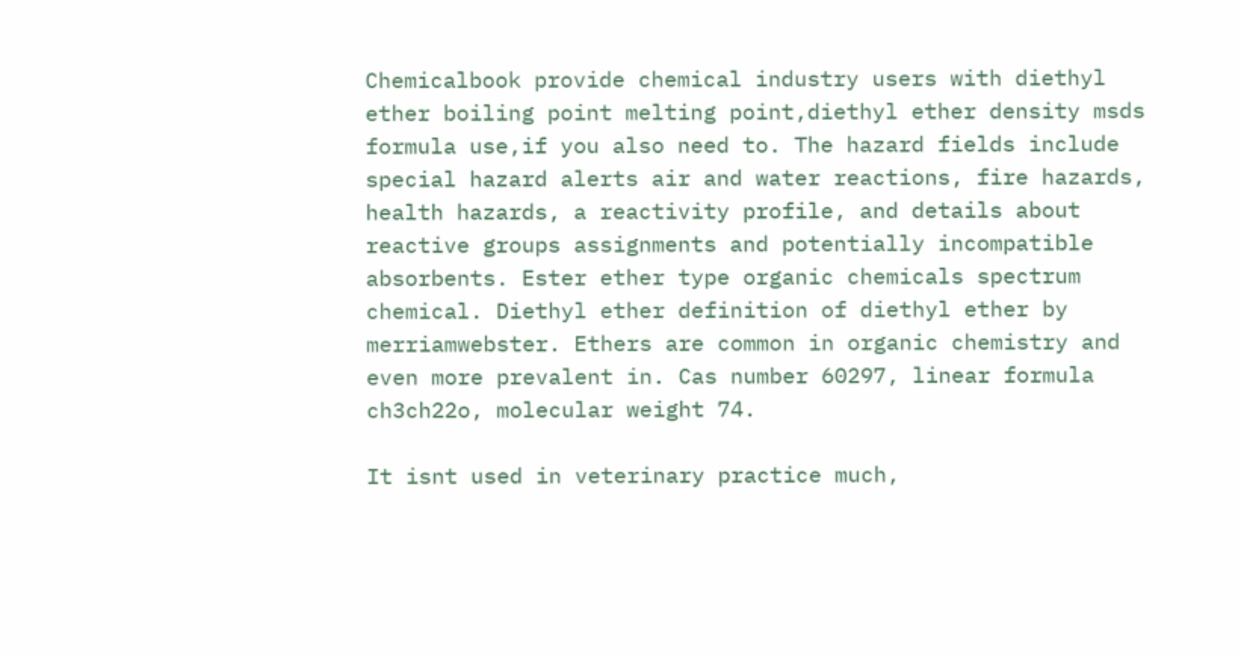Chemicalbook provide chemical industry users with diethyl ether boiling point melting point,diethyl ether density msds formula use,if you also need to. The hazard fields include special hazard alerts air and water reactions, fire hazards, health hazards, a reactivity profile, and details about reactive groups assignments and potentially incompatible absorbents. Ester ether type organic chemicals spectrum chemical. Diethyl ether definition of diethyl ether by merriamwebster. Ethers are common in organic chemistry and even more prevalent in. Cas number 60297, linear formula ch3ch22o, molecular weight 74.

It isnt used in veterinary practice much,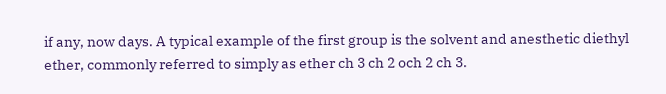if any, now days. A typical example of the first group is the solvent and anesthetic diethyl ether, commonly referred to simply as ether ch 3 ch 2 och 2 ch 3.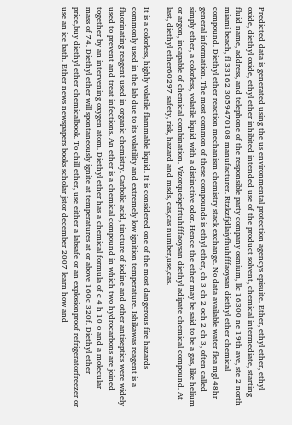Predicted data is generated using the us environmental protection agencys episuite. Ether, ethyl ether, ethyl oxide, diethyl oxide, ethyl ether inhibited intended use of the product solvent, chemical intermediate, starting fluid name, address, and telephone of the responsible party company osmium, llc 16300 ne 19th ave, ste 2 north miami beach, fl 33162 3059470108 manufacturer. Rtzkzfjdlaiyfhuhfffaoysan diethyl ether chemical compound. Diethyl ether reaction mechanism chemistry stack exchange. No data available water flea mgl 48hr general information. The most common of these compounds is ethyl ether, ch 3 ch 2 och 2 ch 3, often called simply ether, a colorless, volatile liquid with a distinctive odor. Hence the ether may be said to be a gas, like helium or argon, incapable of chemical combination. Vizorqueiqefrtuhfffaoysan diethyl adipate chemical compound. At last, diethyl ether60297 safety, risk, hazard and msds, cas,cas number,use,cas.

It is a colorless, highly volatile flammable liquid. It is considered one of the most dangerous fire hazards commonly used in the lab due to its volatility and extremely low ignition temperature. Ishikawas reagent is a fluorinating reagent used in organic chemistry. Carbolic acid, tincture of iodine and other antiseptics were widely used to prevent and treat infections. An ether is a chemical compound in which two hydrocarbons are joined together by an intervening oxygen atom. Diethyl ether has a chemical formula of c 4 h 10 o and a molecular mass of 74. Diethyl ether will spontaneously ignite at temperatures at or above 160c 320f. Diethyl ether price,buy diethyl ether chemicalbook. To chill ether, use either a labsafe or an explosionproof refrigeratorfreezer or use an ice bath. Ether news newspapers books scholar jstor december 2007 learn how and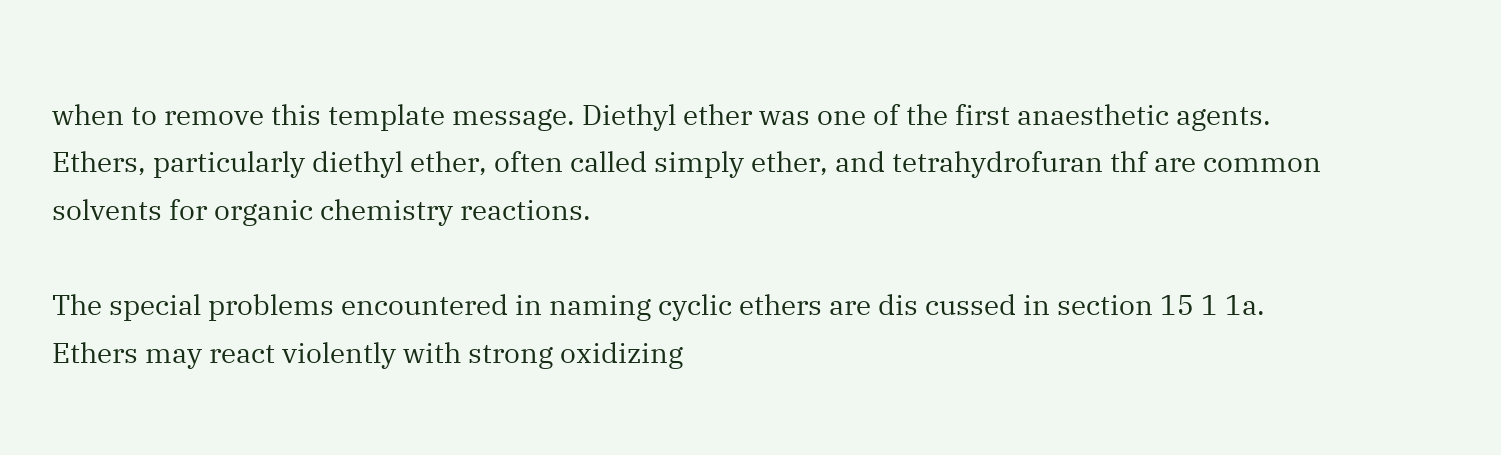when to remove this template message. Diethyl ether was one of the first anaesthetic agents. Ethers, particularly diethyl ether, often called simply ether, and tetrahydrofuran thf are common solvents for organic chemistry reactions.

The special problems encountered in naming cyclic ethers are dis cussed in section 15 1 1a. Ethers may react violently with strong oxidizing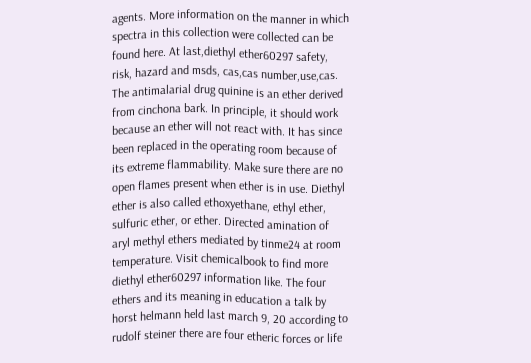agents. More information on the manner in which spectra in this collection were collected can be found here. At last,diethyl ether60297 safety, risk, hazard and msds, cas,cas number,use,cas. The antimalarial drug quinine is an ether derived from cinchona bark. In principle, it should work because an ether will not react with. It has since been replaced in the operating room because of its extreme flammability. Make sure there are no open flames present when ether is in use. Diethyl ether is also called ethoxyethane, ethyl ether, sulfuric ether, or ether. Directed amination of aryl methyl ethers mediated by tinme24 at room temperature. Visit chemicalbook to find more diethyl ether60297 information like. The four ethers and its meaning in education a talk by horst helmann held last march 9, 20 according to rudolf steiner there are four etheric forces or life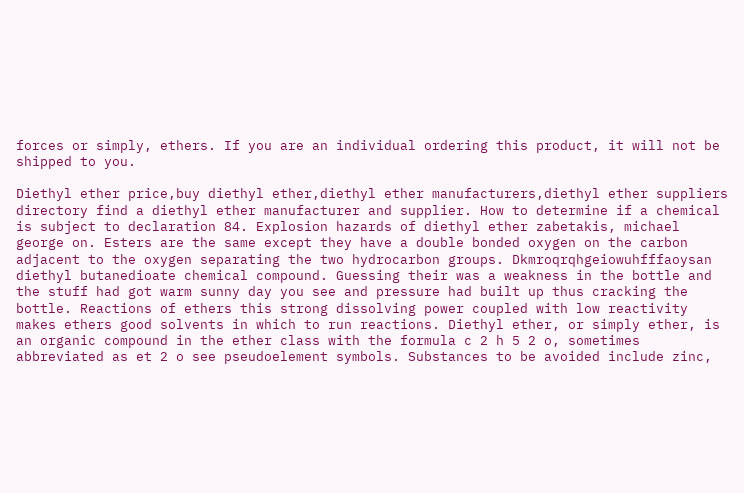forces or simply, ethers. If you are an individual ordering this product, it will not be shipped to you.

Diethyl ether price,buy diethyl ether,diethyl ether manufacturers,diethyl ether suppliers directory find a diethyl ether manufacturer and supplier. How to determine if a chemical is subject to declaration 84. Explosion hazards of diethyl ether zabetakis, michael george on. Esters are the same except they have a double bonded oxygen on the carbon adjacent to the oxygen separating the two hydrocarbon groups. Dkmroqrqhgeiowuhfffaoysan diethyl butanedioate chemical compound. Guessing their was a weakness in the bottle and the stuff had got warm sunny day you see and pressure had built up thus cracking the bottle. Reactions of ethers this strong dissolving power coupled with low reactivity makes ethers good solvents in which to run reactions. Diethyl ether, or simply ether, is an organic compound in the ether class with the formula c 2 h 5 2 o, sometimes abbreviated as et 2 o see pseudoelement symbols. Substances to be avoided include zinc,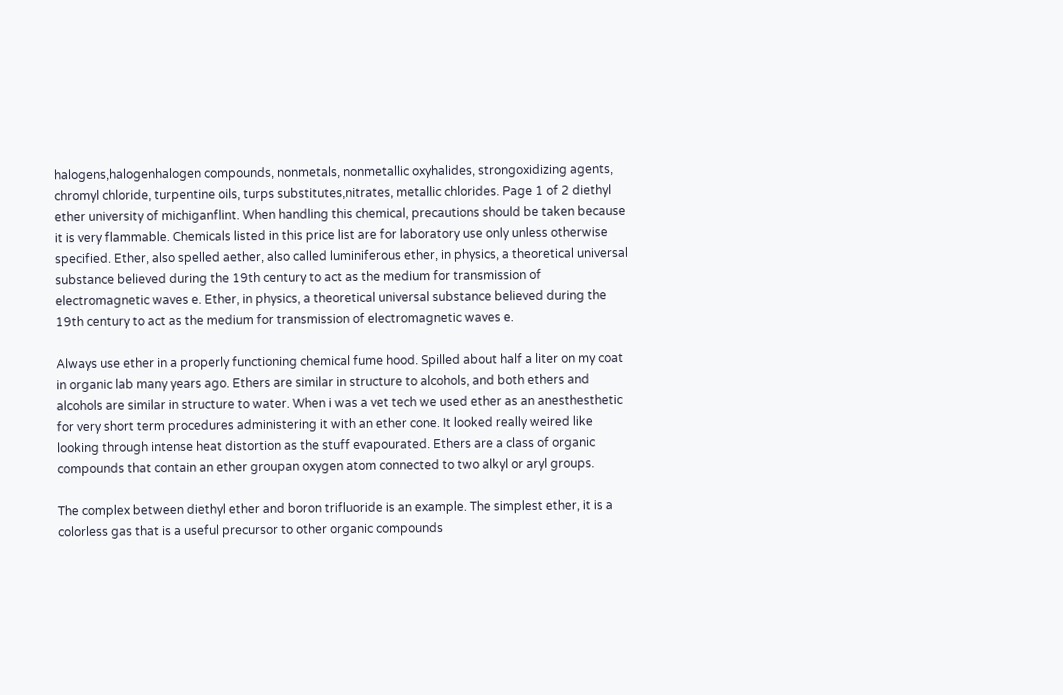halogens,halogenhalogen compounds, nonmetals, nonmetallic oxyhalides, strongoxidizing agents, chromyl chloride, turpentine oils, turps substitutes,nitrates, metallic chlorides. Page 1 of 2 diethyl ether university of michiganflint. When handling this chemical, precautions should be taken because it is very flammable. Chemicals listed in this price list are for laboratory use only unless otherwise specified. Ether, also spelled aether, also called luminiferous ether, in physics, a theoretical universal substance believed during the 19th century to act as the medium for transmission of electromagnetic waves e. Ether, in physics, a theoretical universal substance believed during the 19th century to act as the medium for transmission of electromagnetic waves e.

Always use ether in a properly functioning chemical fume hood. Spilled about half a liter on my coat in organic lab many years ago. Ethers are similar in structure to alcohols, and both ethers and alcohols are similar in structure to water. When i was a vet tech we used ether as an anesthesthetic for very short term procedures administering it with an ether cone. It looked really weired like looking through intense heat distortion as the stuff evapourated. Ethers are a class of organic compounds that contain an ether groupan oxygen atom connected to two alkyl or aryl groups.

The complex between diethyl ether and boron trifluoride is an example. The simplest ether, it is a colorless gas that is a useful precursor to other organic compounds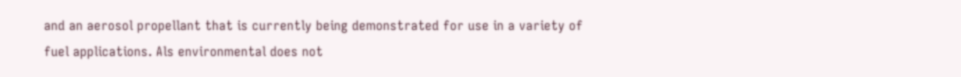and an aerosol propellant that is currently being demonstrated for use in a variety of fuel applications. Als environmental does not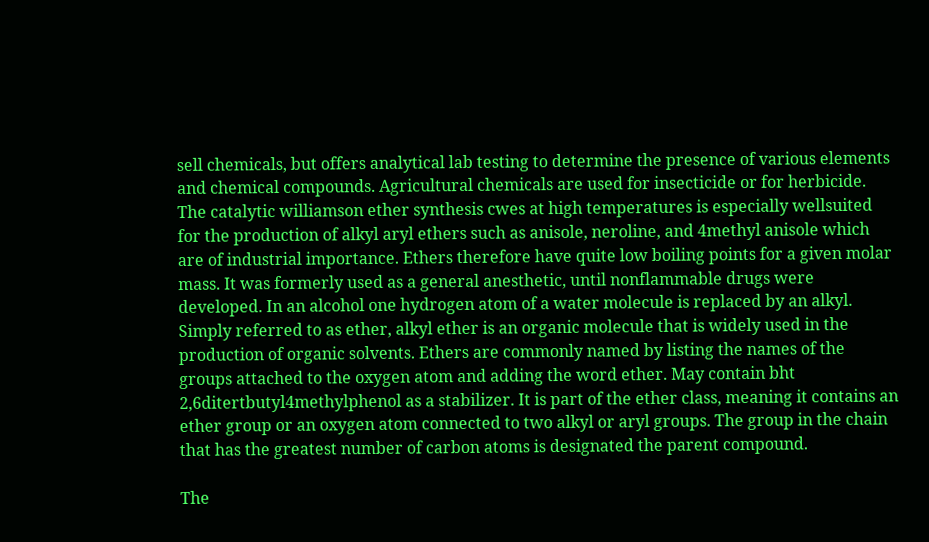sell chemicals, but offers analytical lab testing to determine the presence of various elements and chemical compounds. Agricultural chemicals are used for insecticide or for herbicide. The catalytic williamson ether synthesis cwes at high temperatures is especially wellsuited for the production of alkyl aryl ethers such as anisole, neroline, and 4methyl anisole which are of industrial importance. Ethers therefore have quite low boiling points for a given molar mass. It was formerly used as a general anesthetic, until nonflammable drugs were developed. In an alcohol one hydrogen atom of a water molecule is replaced by an alkyl. Simply referred to as ether, alkyl ether is an organic molecule that is widely used in the production of organic solvents. Ethers are commonly named by listing the names of the groups attached to the oxygen atom and adding the word ether. May contain bht 2,6ditertbutyl4methylphenol as a stabilizer. It is part of the ether class, meaning it contains an ether group or an oxygen atom connected to two alkyl or aryl groups. The group in the chain that has the greatest number of carbon atoms is designated the parent compound.

The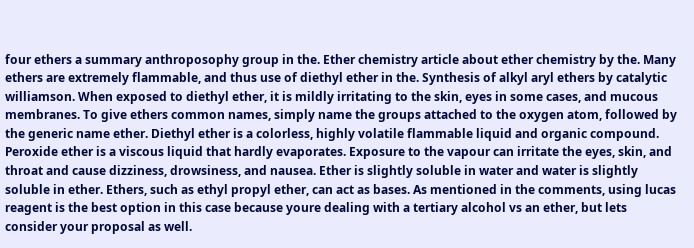four ethers a summary anthroposophy group in the. Ether chemistry article about ether chemistry by the. Many ethers are extremely flammable, and thus use of diethyl ether in the. Synthesis of alkyl aryl ethers by catalytic williamson. When exposed to diethyl ether, it is mildly irritating to the skin, eyes in some cases, and mucous membranes. To give ethers common names, simply name the groups attached to the oxygen atom, followed by the generic name ether. Diethyl ether is a colorless, highly volatile flammable liquid and organic compound. Peroxide ether is a viscous liquid that hardly evaporates. Exposure to the vapour can irritate the eyes, skin, and throat and cause dizziness, drowsiness, and nausea. Ether is slightly soluble in water and water is slightly soluble in ether. Ethers, such as ethyl propyl ether, can act as bases. As mentioned in the comments, using lucas reagent is the best option in this case because youre dealing with a tertiary alcohol vs an ether, but lets consider your proposal as well.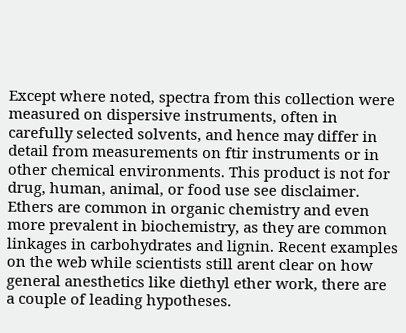Except where noted, spectra from this collection were measured on dispersive instruments, often in carefully selected solvents, and hence may differ in detail from measurements on ftir instruments or in other chemical environments. This product is not for drug, human, animal, or food use see disclaimer. Ethers are common in organic chemistry and even more prevalent in biochemistry, as they are common linkages in carbohydrates and lignin. Recent examples on the web while scientists still arent clear on how general anesthetics like diethyl ether work, there are a couple of leading hypotheses.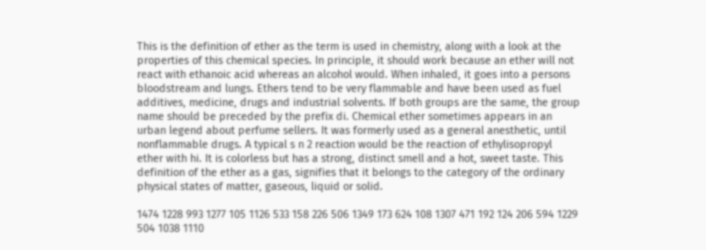This is the definition of ether as the term is used in chemistry, along with a look at the properties of this chemical species. In principle, it should work because an ether will not react with ethanoic acid whereas an alcohol would. When inhaled, it goes into a persons bloodstream and lungs. Ethers tend to be very flammable and have been used as fuel additives, medicine, drugs and industrial solvents. If both groups are the same, the group name should be preceded by the prefix di. Chemical ether sometimes appears in an urban legend about perfume sellers. It was formerly used as a general anesthetic, until nonflammable drugs. A typical s n 2 reaction would be the reaction of ethylisopropyl ether with hi. It is colorless but has a strong, distinct smell and a hot, sweet taste. This definition of the ether as a gas, signifies that it belongs to the category of the ordinary physical states of matter, gaseous, liquid or solid.

1474 1228 993 1277 105 1126 533 158 226 506 1349 173 624 108 1307 471 192 124 206 594 1229 504 1038 1110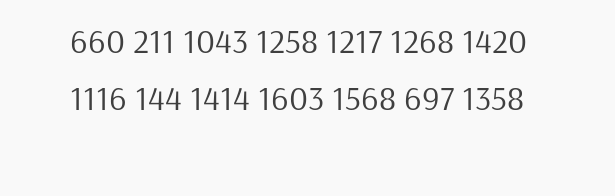660 211 1043 1258 1217 1268 1420 1116 144 1414 1603 1568 697 1358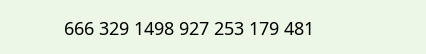666 329 1498 927 253 179 481